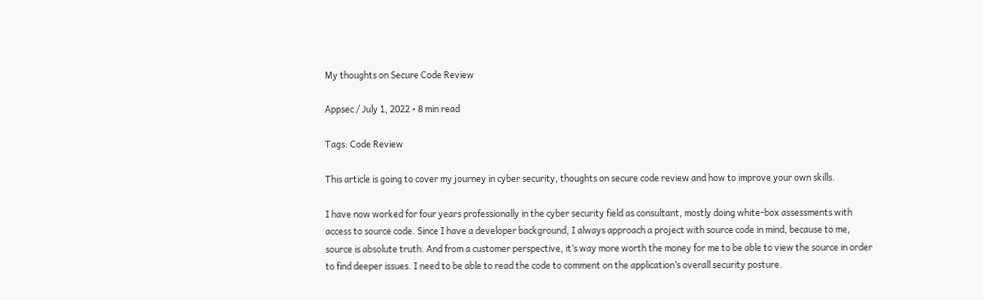My thoughts on Secure Code Review

Appsec / July 1, 2022 • 8 min read

Tags: Code Review

This article is going to cover my journey in cyber security, thoughts on secure code review and how to improve your own skills.

I have now worked for four years professionally in the cyber security field as consultant, mostly doing white-box assessments with access to source code. Since I have a developer background, I always approach a project with source code in mind, because to me, source is absolute truth. And from a customer perspective, it’s way more worth the money for me to be able to view the source in order to find deeper issues. I need to be able to read the code to comment on the application’s overall security posture.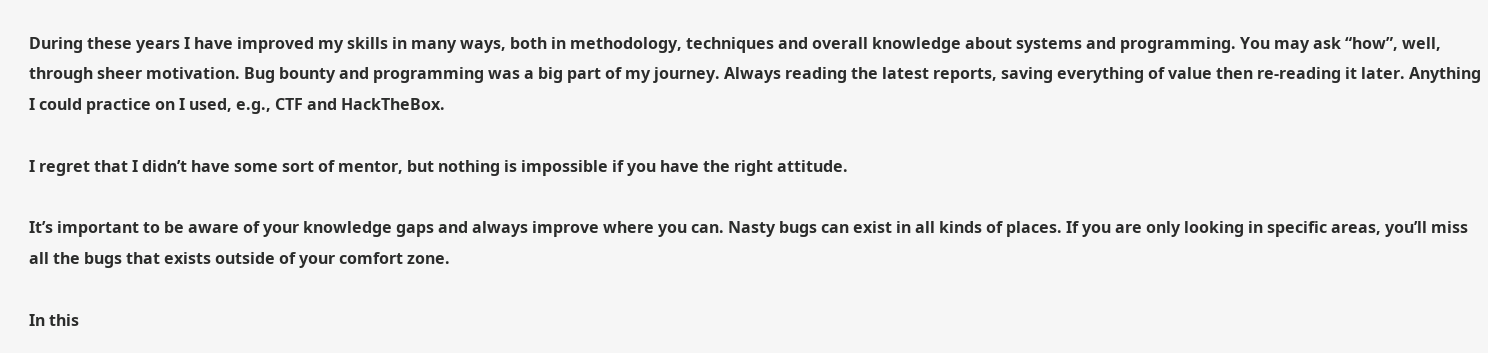During these years I have improved my skills in many ways, both in methodology, techniques and overall knowledge about systems and programming. You may ask “how”, well, through sheer motivation. Bug bounty and programming was a big part of my journey. Always reading the latest reports, saving everything of value then re-reading it later. Anything I could practice on I used, e.g., CTF and HackTheBox.

I regret that I didn’t have some sort of mentor, but nothing is impossible if you have the right attitude.

It’s important to be aware of your knowledge gaps and always improve where you can. Nasty bugs can exist in all kinds of places. If you are only looking in specific areas, you’ll miss all the bugs that exists outside of your comfort zone.

In this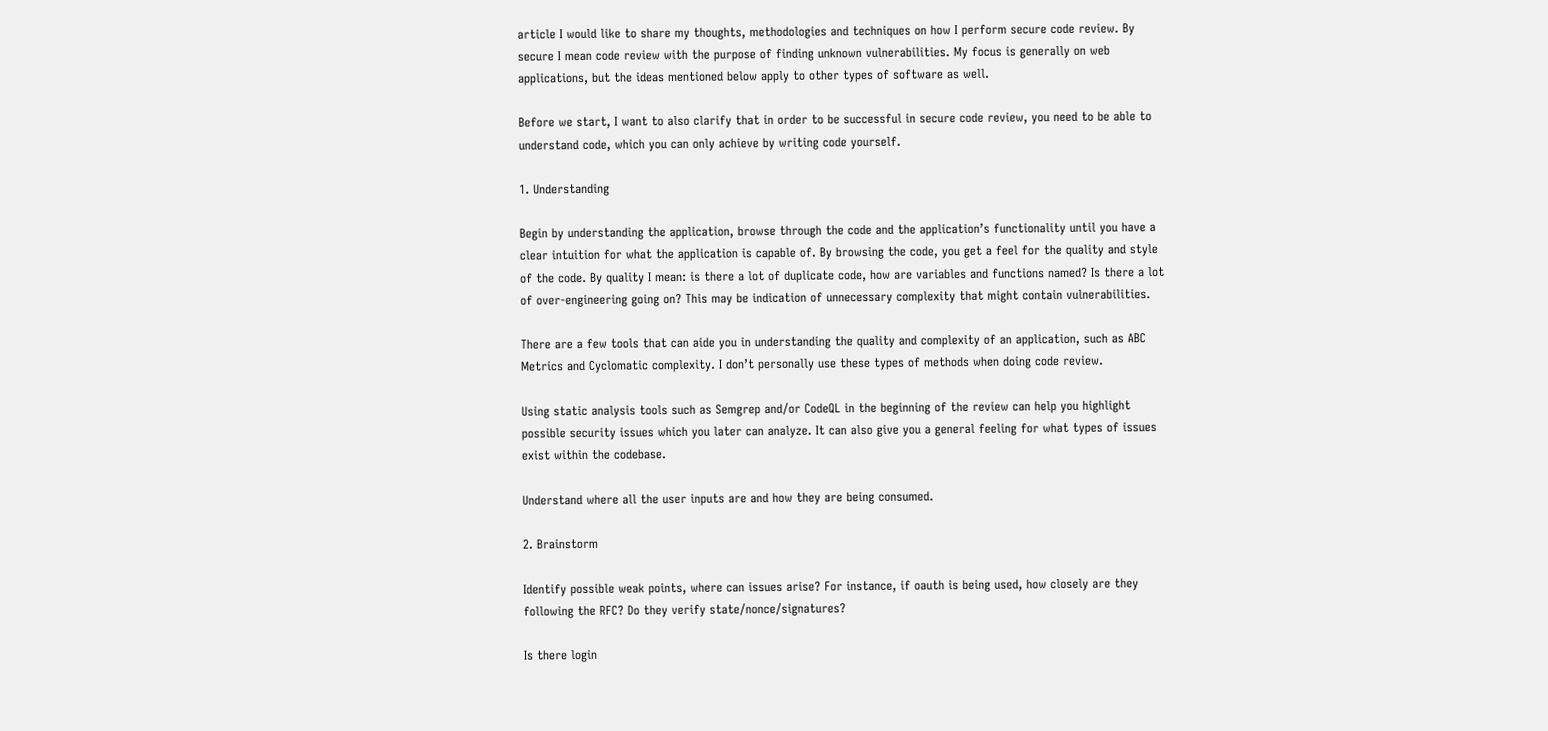article I would like to share my thoughts, methodologies and techniques on how I perform secure code review. By secure I mean code review with the purpose of finding unknown vulnerabilities. My focus is generally on web applications, but the ideas mentioned below apply to other types of software as well.

Before we start, I want to also clarify that in order to be successful in secure code review, you need to be able to understand code, which you can only achieve by writing code yourself.

1. Understanding

Begin by understanding the application, browse through the code and the application’s functionality until you have a clear intuition for what the application is capable of. By browsing the code, you get a feel for the quality and style of the code. By quality I mean: is there a lot of duplicate code, how are variables and functions named? Is there a lot of over-engineering going on? This may be indication of unnecessary complexity that might contain vulnerabilities.

There are a few tools that can aide you in understanding the quality and complexity of an application, such as ABC Metrics and Cyclomatic complexity. I don’t personally use these types of methods when doing code review.

Using static analysis tools such as Semgrep and/or CodeQL in the beginning of the review can help you highlight possible security issues which you later can analyze. It can also give you a general feeling for what types of issues exist within the codebase.

Understand where all the user inputs are and how they are being consumed.

2. Brainstorm

Identify possible weak points, where can issues arise? For instance, if oauth is being used, how closely are they following the RFC? Do they verify state/nonce/signatures?

Is there login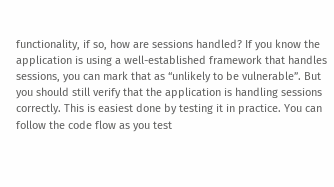functionality, if so, how are sessions handled? If you know the application is using a well-established framework that handles sessions, you can mark that as “unlikely to be vulnerable”. But you should still verify that the application is handling sessions correctly. This is easiest done by testing it in practice. You can follow the code flow as you test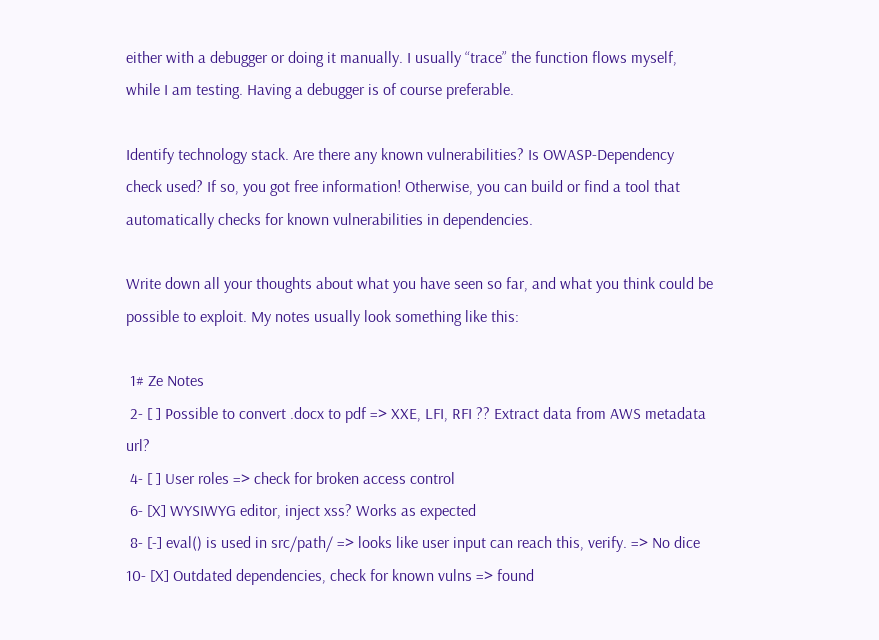either with a debugger or doing it manually. I usually “trace” the function flows myself, while I am testing. Having a debugger is of course preferable.

Identify technology stack. Are there any known vulnerabilities? Is OWASP-Dependency check used? If so, you got free information! Otherwise, you can build or find a tool that automatically checks for known vulnerabilities in dependencies.

Write down all your thoughts about what you have seen so far, and what you think could be possible to exploit. My notes usually look something like this:

 1# Ze Notes
 2- [ ] Possible to convert .docx to pdf => XXE, LFI, RFI ?? Extract data from AWS metadata url?
 4- [ ] User roles => check for broken access control
 6- [X] WYSIWYG editor, inject xss? Works as expected
 8- [-] eval() is used in src/path/ => looks like user input can reach this, verify. => No dice
10- [X] Outdated dependencies, check for known vulns => found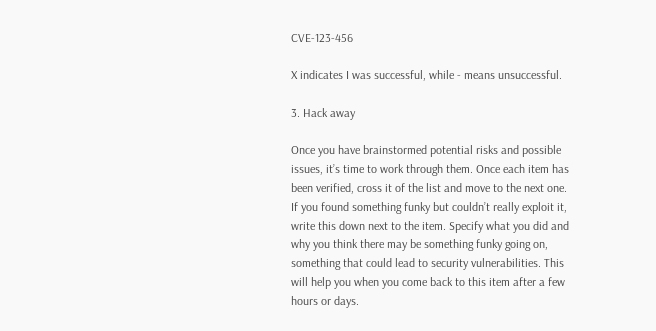CVE-123-456

X indicates I was successful, while - means unsuccessful.

3. Hack away

Once you have brainstormed potential risks and possible issues, it’s time to work through them. Once each item has been verified, cross it of the list and move to the next one. If you found something funky but couldn’t really exploit it, write this down next to the item. Specify what you did and why you think there may be something funky going on, something that could lead to security vulnerabilities. This will help you when you come back to this item after a few hours or days.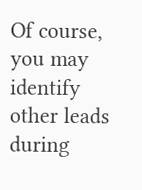Of course, you may identify other leads during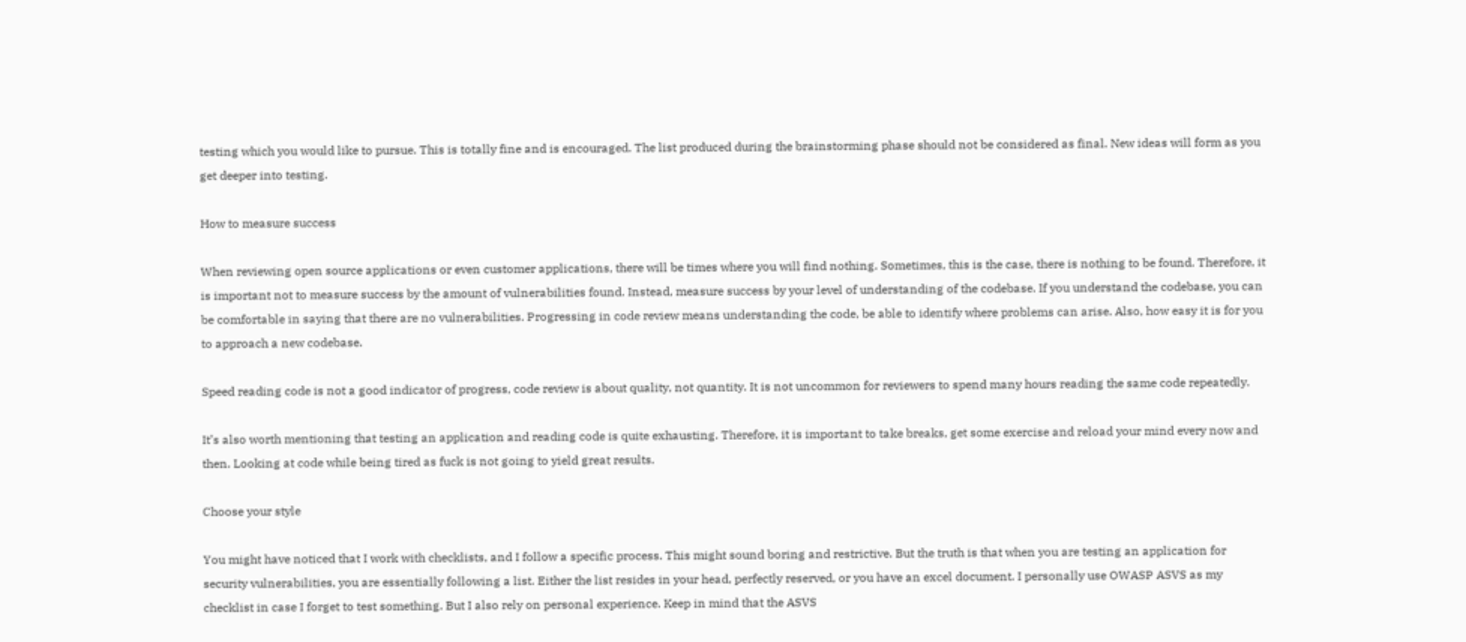testing which you would like to pursue. This is totally fine and is encouraged. The list produced during the brainstorming phase should not be considered as final. New ideas will form as you get deeper into testing.

How to measure success

When reviewing open source applications or even customer applications, there will be times where you will find nothing. Sometimes, this is the case, there is nothing to be found. Therefore, it is important not to measure success by the amount of vulnerabilities found. Instead, measure success by your level of understanding of the codebase. If you understand the codebase, you can be comfortable in saying that there are no vulnerabilities. Progressing in code review means understanding the code, be able to identify where problems can arise. Also, how easy it is for you to approach a new codebase.

Speed reading code is not a good indicator of progress, code review is about quality, not quantity. It is not uncommon for reviewers to spend many hours reading the same code repeatedly.

It’s also worth mentioning that testing an application and reading code is quite exhausting. Therefore, it is important to take breaks, get some exercise and reload your mind every now and then. Looking at code while being tired as fuck is not going to yield great results.

Choose your style

You might have noticed that I work with checklists, and I follow a specific process. This might sound boring and restrictive. But the truth is that when you are testing an application for security vulnerabilities, you are essentially following a list. Either the list resides in your head, perfectly reserved, or you have an excel document. I personally use OWASP ASVS as my checklist in case I forget to test something. But I also rely on personal experience. Keep in mind that the ASVS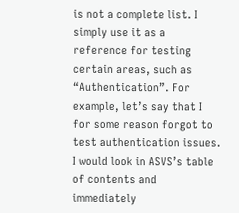is not a complete list. I simply use it as a reference for testing certain areas, such as “Authentication”. For example, let’s say that I for some reason forgot to test authentication issues. I would look in ASVS’s table of contents and immediately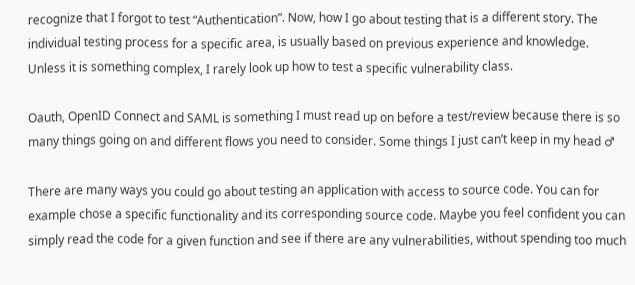recognize that I forgot to test “Authentication”. Now, how I go about testing that is a different story. The individual testing process for a specific area, is usually based on previous experience and knowledge. Unless it is something complex, I rarely look up how to test a specific vulnerability class.

Oauth, OpenID Connect and SAML is something I must read up on before a test/review because there is so many things going on and different flows you need to consider. Some things I just can’t keep in my head ♂

There are many ways you could go about testing an application with access to source code. You can for example chose a specific functionality and its corresponding source code. Maybe you feel confident you can simply read the code for a given function and see if there are any vulnerabilities, without spending too much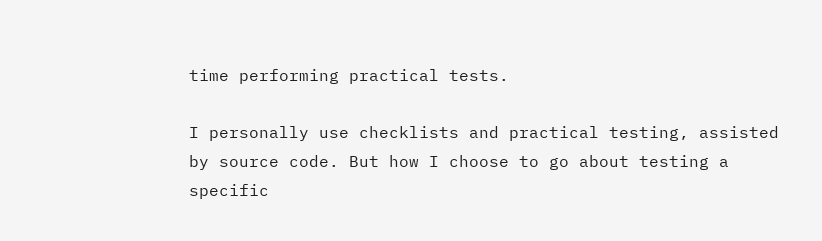time performing practical tests.

I personally use checklists and practical testing, assisted by source code. But how I choose to go about testing a specific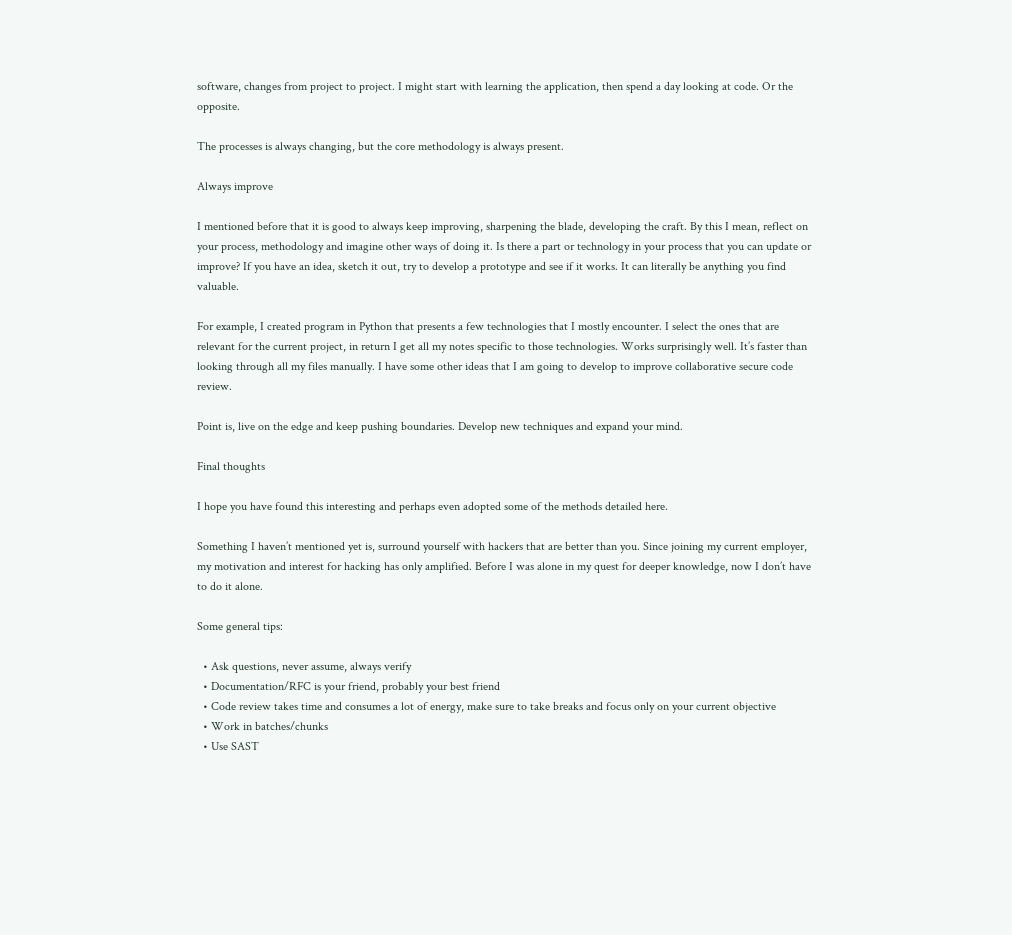software, changes from project to project. I might start with learning the application, then spend a day looking at code. Or the opposite.

The processes is always changing, but the core methodology is always present.

Always improve

I mentioned before that it is good to always keep improving, sharpening the blade, developing the craft. By this I mean, reflect on your process, methodology and imagine other ways of doing it. Is there a part or technology in your process that you can update or improve? If you have an idea, sketch it out, try to develop a prototype and see if it works. It can literally be anything you find valuable.

For example, I created program in Python that presents a few technologies that I mostly encounter. I select the ones that are relevant for the current project, in return I get all my notes specific to those technologies. Works surprisingly well. It’s faster than looking through all my files manually. I have some other ideas that I am going to develop to improve collaborative secure code review.

Point is, live on the edge and keep pushing boundaries. Develop new techniques and expand your mind.

Final thoughts

I hope you have found this interesting and perhaps even adopted some of the methods detailed here.

Something I haven’t mentioned yet is, surround yourself with hackers that are better than you. Since joining my current employer, my motivation and interest for hacking has only amplified. Before I was alone in my quest for deeper knowledge, now I don’t have to do it alone.

Some general tips:

  • Ask questions, never assume, always verify
  • Documentation/RFC is your friend, probably your best friend
  • Code review takes time and consumes a lot of energy, make sure to take breaks and focus only on your current objective
  • Work in batches/chunks
  • Use SAST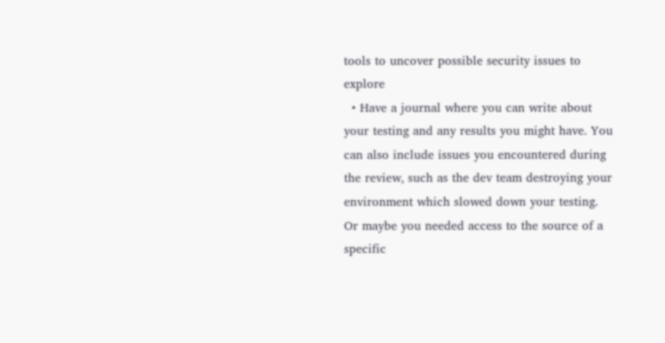tools to uncover possible security issues to explore
  • Have a journal where you can write about your testing and any results you might have. You can also include issues you encountered during the review, such as the dev team destroying your environment which slowed down your testing. Or maybe you needed access to the source of a specific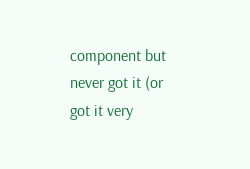component but never got it (or got it very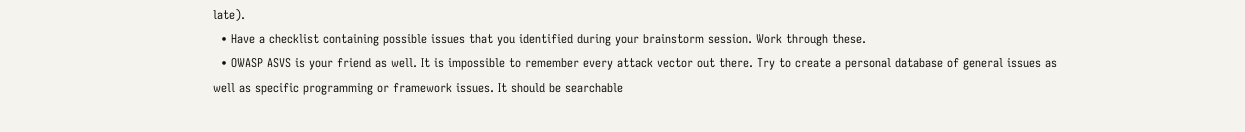late).
  • Have a checklist containing possible issues that you identified during your brainstorm session. Work through these.
  • OWASP ASVS is your friend as well. It is impossible to remember every attack vector out there. Try to create a personal database of general issues as well as specific programming or framework issues. It should be searchable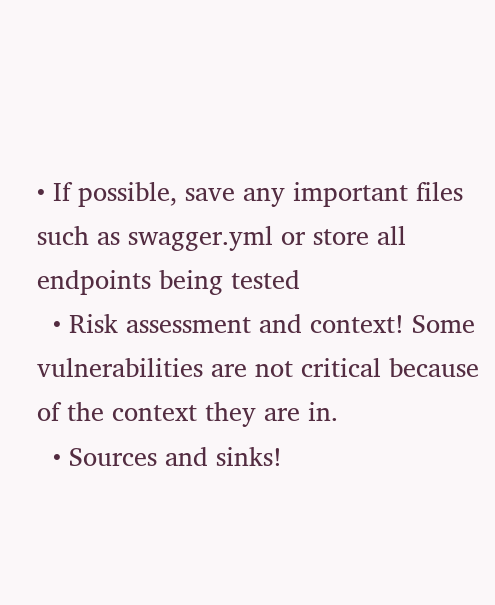• If possible, save any important files such as swagger.yml or store all endpoints being tested
  • Risk assessment and context! Some vulnerabilities are not critical because of the context they are in.
  • Sources and sinks!